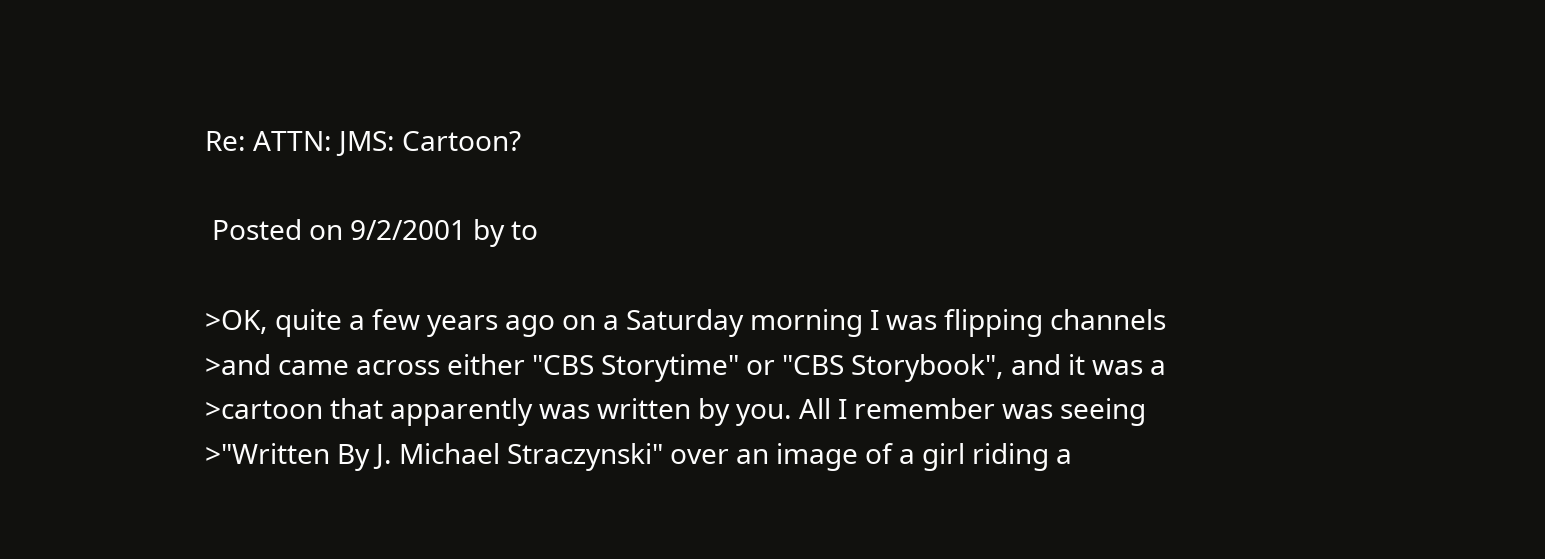Re: ATTN: JMS: Cartoon?

 Posted on 9/2/2001 by to

>OK, quite a few years ago on a Saturday morning I was flipping channels
>and came across either "CBS Storytime" or "CBS Storybook", and it was a
>cartoon that apparently was written by you. All I remember was seeing
>"Written By J. Michael Straczynski" over an image of a girl riding a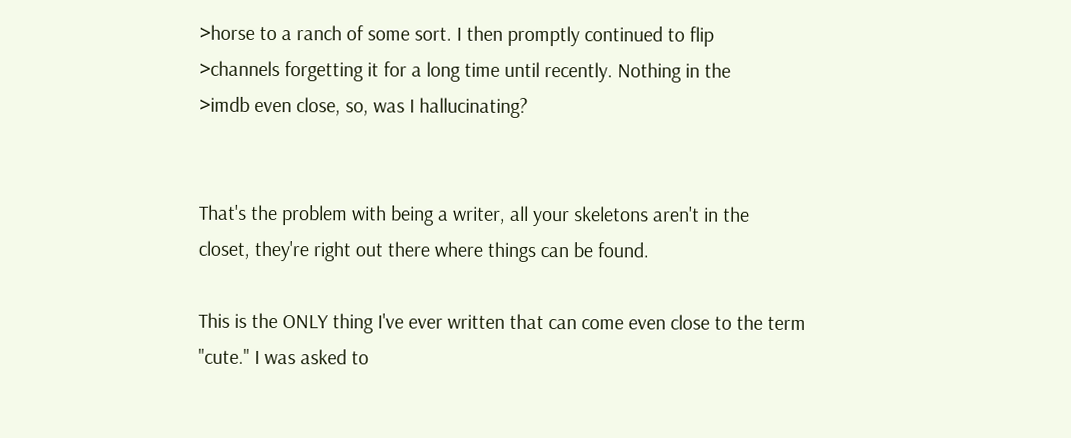>horse to a ranch of some sort. I then promptly continued to flip
>channels forgetting it for a long time until recently. Nothing in the
>imdb even close, so, was I hallucinating?


That's the problem with being a writer, all your skeletons aren't in the
closet, they're right out there where things can be found.

This is the ONLY thing I've ever written that can come even close to the term
"cute." I was asked to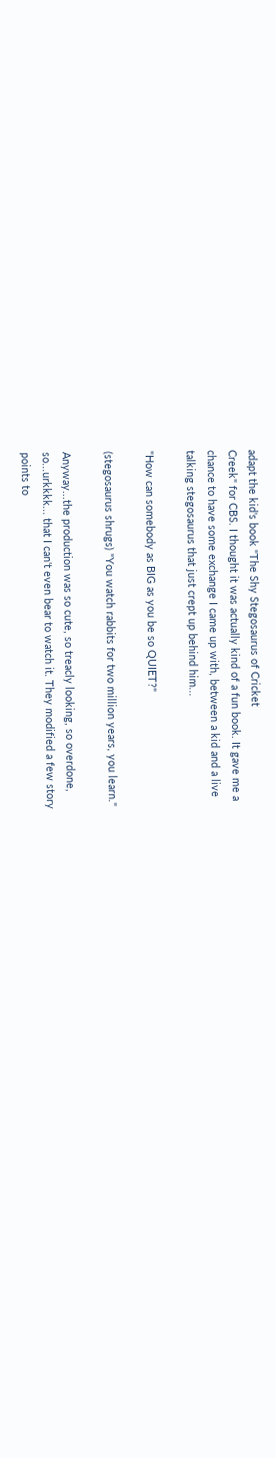adapt the kid's book "The Shy Stegosaurus of Cricket
Creek" for CBS. I thought it was actually kind of a fun book. It gave me a
chance to have some exchange I came up with, between a kid and a live
talking stegosaurus that just crept up behind him...

"How can somebody as BIG as you be so QUIET?"

(stegosaurus shrugs) "You watch rabbits for two million years, you learn."

Anyway...the production was so cute, so treacly looking, so overdone,
so...urkkkk... that I can't even bear to watch it. They modified a few story
points to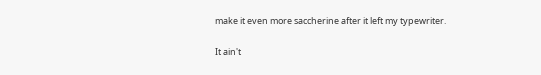make it even more saccherine after it left my typewriter.

It ain't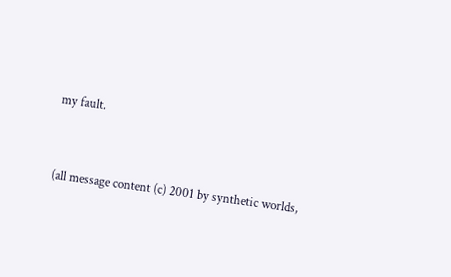my fault.


(all message content (c) 2001 by synthetic worlds,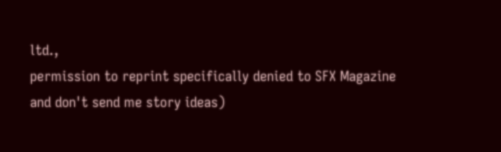ltd.,
permission to reprint specifically denied to SFX Magazine
and don't send me story ideas)